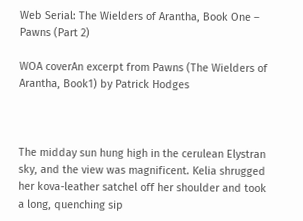Web Serial: The Wielders of Arantha, Book One – Pawns (Part 2)

WOA coverAn excerpt from Pawns (The Wielders of Arantha, Book1) by Patrick Hodges



The midday sun hung high in the cerulean Elystran sky, and the view was magnificent. Kelia shrugged her kova-leather satchel off her shoulder and took a long, quenching sip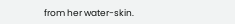from her water-skin.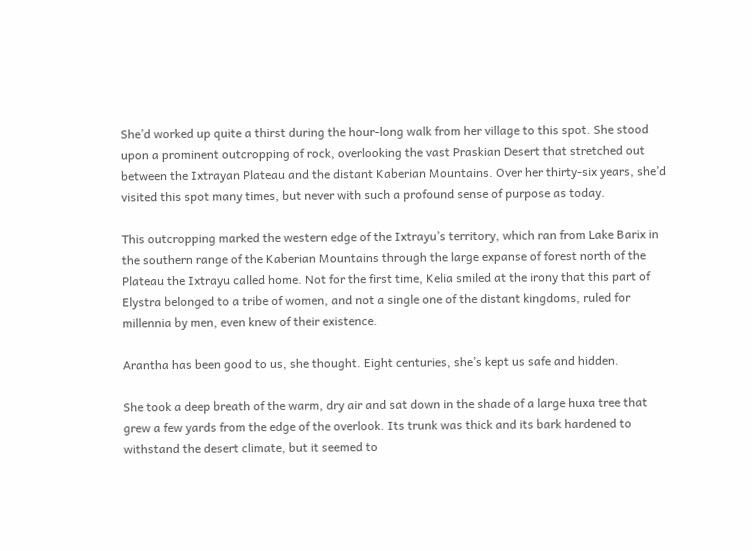She’d worked up quite a thirst during the hour-long walk from her village to this spot. She stood upon a prominent outcropping of rock, overlooking the vast Praskian Desert that stretched out between the Ixtrayan Plateau and the distant Kaberian Mountains. Over her thirty-six years, she’d visited this spot many times, but never with such a profound sense of purpose as today.

This outcropping marked the western edge of the Ixtrayu’s territory, which ran from Lake Barix in the southern range of the Kaberian Mountains through the large expanse of forest north of the Plateau the Ixtrayu called home. Not for the first time, Kelia smiled at the irony that this part of Elystra belonged to a tribe of women, and not a single one of the distant kingdoms, ruled for millennia by men, even knew of their existence.

Arantha has been good to us, she thought. Eight centuries, she’s kept us safe and hidden.

She took a deep breath of the warm, dry air and sat down in the shade of a large huxa tree that grew a few yards from the edge of the overlook. Its trunk was thick and its bark hardened to withstand the desert climate, but it seemed to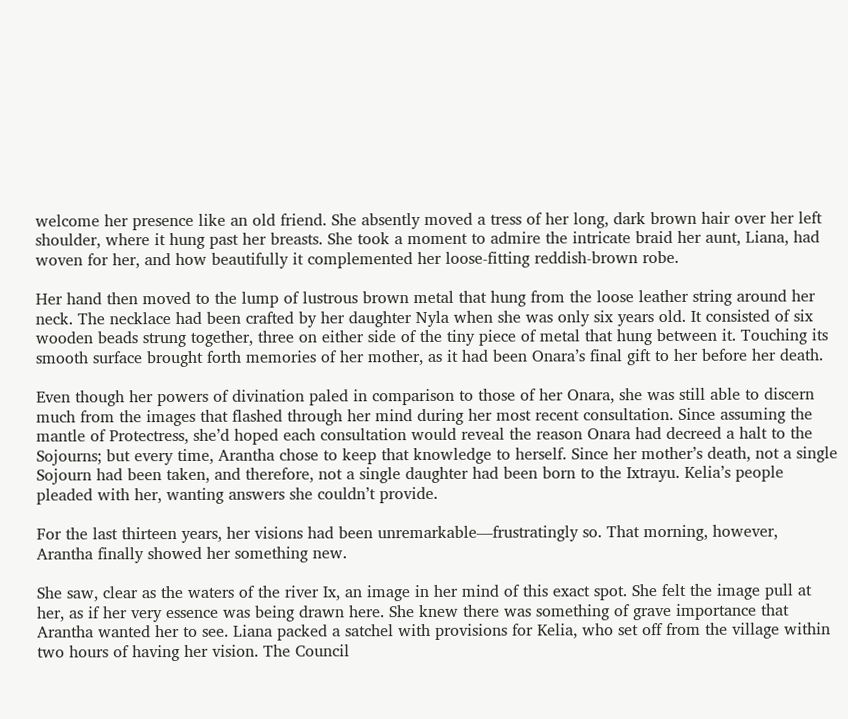welcome her presence like an old friend. She absently moved a tress of her long, dark brown hair over her left shoulder, where it hung past her breasts. She took a moment to admire the intricate braid her aunt, Liana, had woven for her, and how beautifully it complemented her loose-fitting reddish-brown robe.

Her hand then moved to the lump of lustrous brown metal that hung from the loose leather string around her neck. The necklace had been crafted by her daughter Nyla when she was only six years old. It consisted of six wooden beads strung together, three on either side of the tiny piece of metal that hung between it. Touching its smooth surface brought forth memories of her mother, as it had been Onara’s final gift to her before her death.

Even though her powers of divination paled in comparison to those of her Onara, she was still able to discern much from the images that flashed through her mind during her most recent consultation. Since assuming the mantle of Protectress, she’d hoped each consultation would reveal the reason Onara had decreed a halt to the Sojourns; but every time, Arantha chose to keep that knowledge to herself. Since her mother’s death, not a single Sojourn had been taken, and therefore, not a single daughter had been born to the Ixtrayu. Kelia’s people pleaded with her, wanting answers she couldn’t provide.

For the last thirteen years, her visions had been unremarkable––frustratingly so. That morning, however, Arantha finally showed her something new.

She saw, clear as the waters of the river Ix, an image in her mind of this exact spot. She felt the image pull at her, as if her very essence was being drawn here. She knew there was something of grave importance that Arantha wanted her to see. Liana packed a satchel with provisions for Kelia, who set off from the village within two hours of having her vision. The Council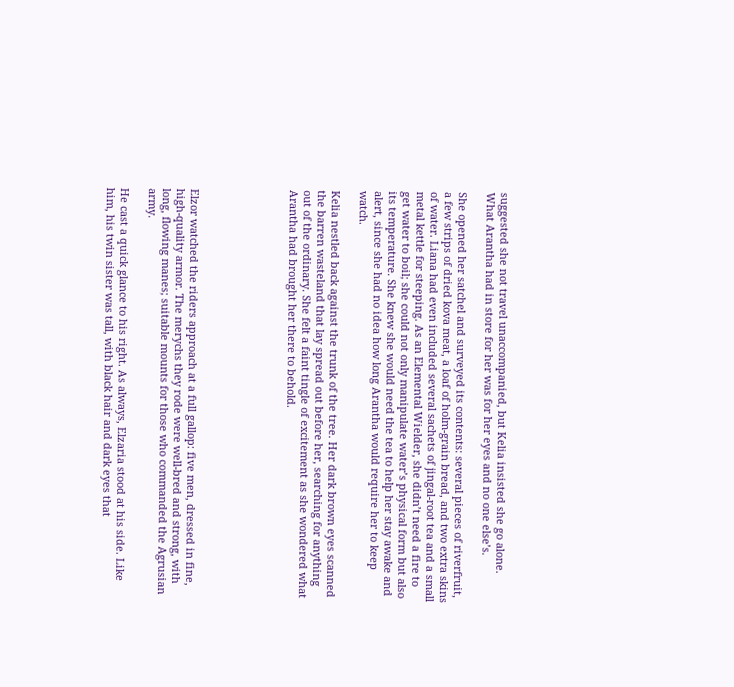suggested she not travel unaccompanied, but Kelia insisted she go alone. What Arantha had in store for her was for her eyes and no one else’s.

She opened her satchel and surveyed its contents: several pieces of riverfruit, a few strips of dried kova meat, a loaf of holm-grain bread, and two extra skins of water. Liana had even included several sachets of jingal-root tea and a small metal kettle for steeping. As an Elemental Wielder, she didn’t need a fire to get water to boil; she could not only manipulate water’s physical form but also its temperature. She knew she would need the tea to help her stay awake and alert, since she had no idea how long Arantha would require her to keep watch.

Kelia nestled back against the trunk of the tree. Her dark brown eyes scanned the barren wasteland that lay spread out before her, searching for anything out of the ordinary. She felt a faint tingle of excitement as she wondered what Arantha had brought her there to behold.






Elzor watched the riders approach at a full gallop: five men, dressed in fine, high-quality armor. The merychs they rode were well-bred and strong, with long, flowing manes; suitable mounts for those who commanded the Agrusian army.

He cast a quick glance to his right. As always, Elzaria stood at his side. Like him, his twin sister was tall, with black hair and dark eyes that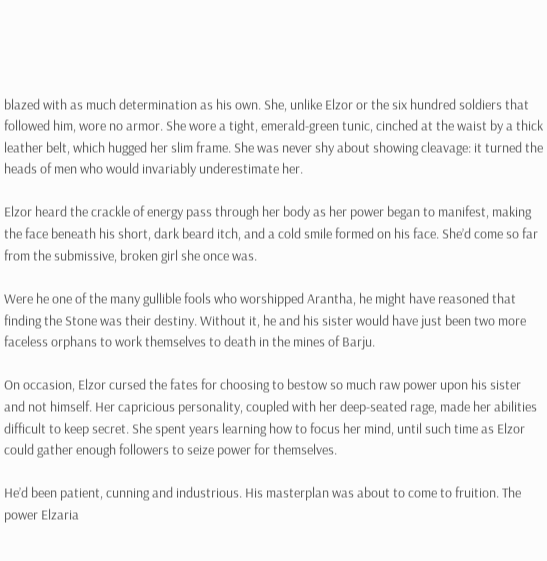blazed with as much determination as his own. She, unlike Elzor or the six hundred soldiers that followed him, wore no armor. She wore a tight, emerald-green tunic, cinched at the waist by a thick leather belt, which hugged her slim frame. She was never shy about showing cleavage: it turned the heads of men who would invariably underestimate her.

Elzor heard the crackle of energy pass through her body as her power began to manifest, making the face beneath his short, dark beard itch, and a cold smile formed on his face. She’d come so far from the submissive, broken girl she once was.

Were he one of the many gullible fools who worshipped Arantha, he might have reasoned that finding the Stone was their destiny. Without it, he and his sister would have just been two more faceless orphans to work themselves to death in the mines of Barju.

On occasion, Elzor cursed the fates for choosing to bestow so much raw power upon his sister and not himself. Her capricious personality, coupled with her deep-seated rage, made her abilities difficult to keep secret. She spent years learning how to focus her mind, until such time as Elzor could gather enough followers to seize power for themselves.

He’d been patient, cunning and industrious. His masterplan was about to come to fruition. The power Elzaria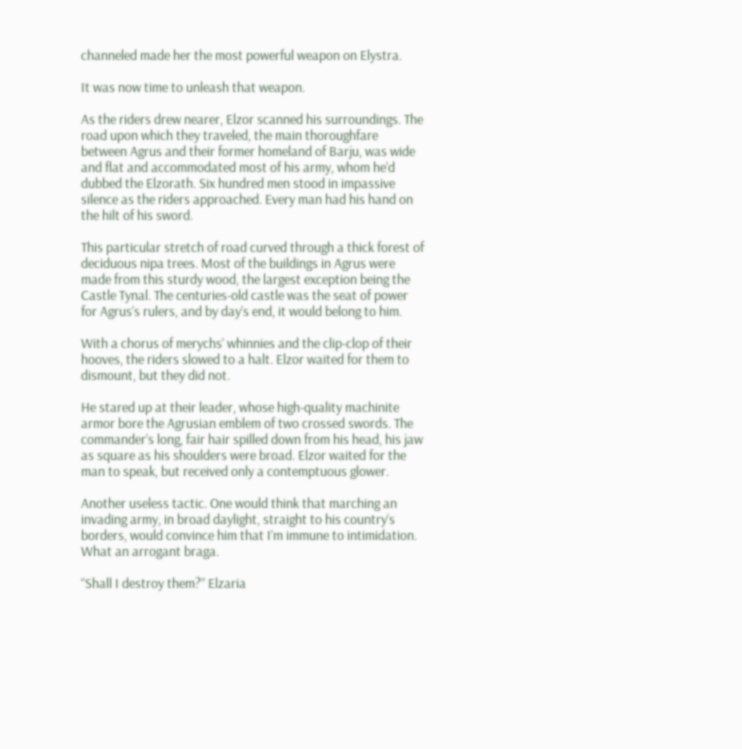channeled made her the most powerful weapon on Elystra.

It was now time to unleash that weapon.

As the riders drew nearer, Elzor scanned his surroundings. The road upon which they traveled, the main thoroughfare between Agrus and their former homeland of Barju, was wide and flat and accommodated most of his army, whom he’d dubbed the Elzorath. Six hundred men stood in impassive silence as the riders approached. Every man had his hand on the hilt of his sword.

This particular stretch of road curved through a thick forest of deciduous nipa trees. Most of the buildings in Agrus were made from this sturdy wood, the largest exception being the Castle Tynal. The centuries-old castle was the seat of power for Agrus’s rulers, and by day’s end, it would belong to him.

With a chorus of merychs’ whinnies and the clip-clop of their hooves, the riders slowed to a halt. Elzor waited for them to dismount, but they did not.

He stared up at their leader, whose high-quality machinite armor bore the Agrusian emblem of two crossed swords. The commander’s long, fair hair spilled down from his head, his jaw as square as his shoulders were broad. Elzor waited for the man to speak, but received only a contemptuous glower.

Another useless tactic. One would think that marching an invading army, in broad daylight, straight to his country’s borders, would convince him that I’m immune to intimidation. What an arrogant braga.

“Shall I destroy them?” Elzaria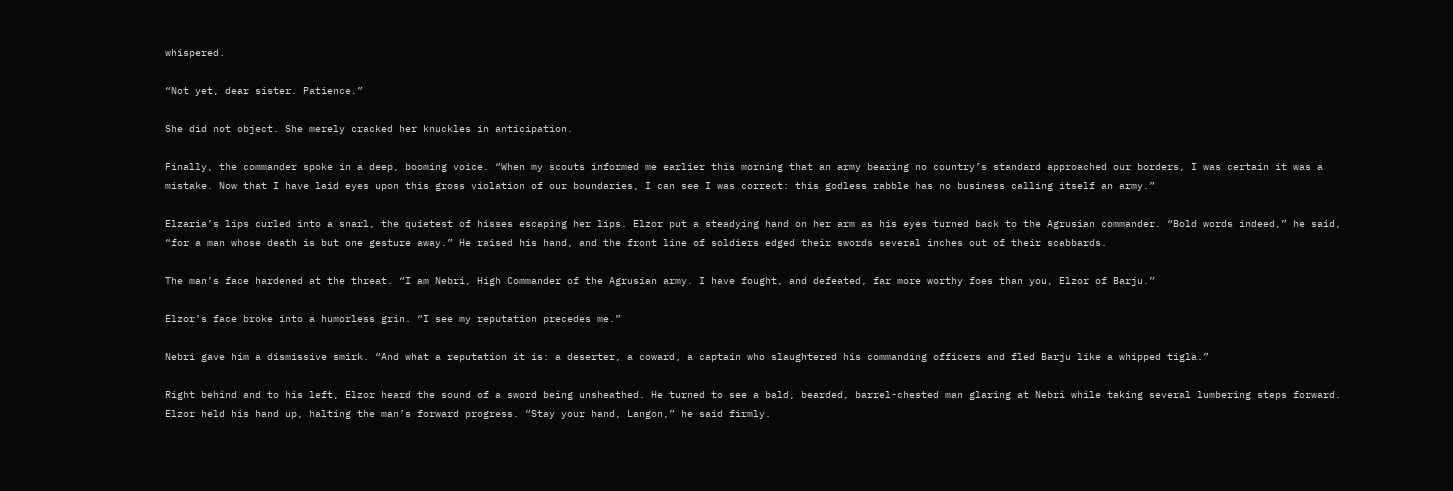whispered.

“Not yet, dear sister. Patience.”

She did not object. She merely cracked her knuckles in anticipation.

Finally, the commander spoke in a deep, booming voice. “When my scouts informed me earlier this morning that an army bearing no country’s standard approached our borders, I was certain it was a mistake. Now that I have laid eyes upon this gross violation of our boundaries, I can see I was correct: this godless rabble has no business calling itself an army.”

Elzaria’s lips curled into a snarl, the quietest of hisses escaping her lips. Elzor put a steadying hand on her arm as his eyes turned back to the Agrusian commander. “Bold words indeed,” he said, “for a man whose death is but one gesture away.” He raised his hand, and the front line of soldiers edged their swords several inches out of their scabbards.

The man’s face hardened at the threat. “I am Nebri, High Commander of the Agrusian army. I have fought, and defeated, far more worthy foes than you, Elzor of Barju.”

Elzor’s face broke into a humorless grin. “I see my reputation precedes me.”

Nebri gave him a dismissive smirk. “And what a reputation it is: a deserter, a coward, a captain who slaughtered his commanding officers and fled Barju like a whipped tigla.”

Right behind and to his left, Elzor heard the sound of a sword being unsheathed. He turned to see a bald, bearded, barrel-chested man glaring at Nebri while taking several lumbering steps forward. Elzor held his hand up, halting the man’s forward progress. “Stay your hand, Langon,” he said firmly.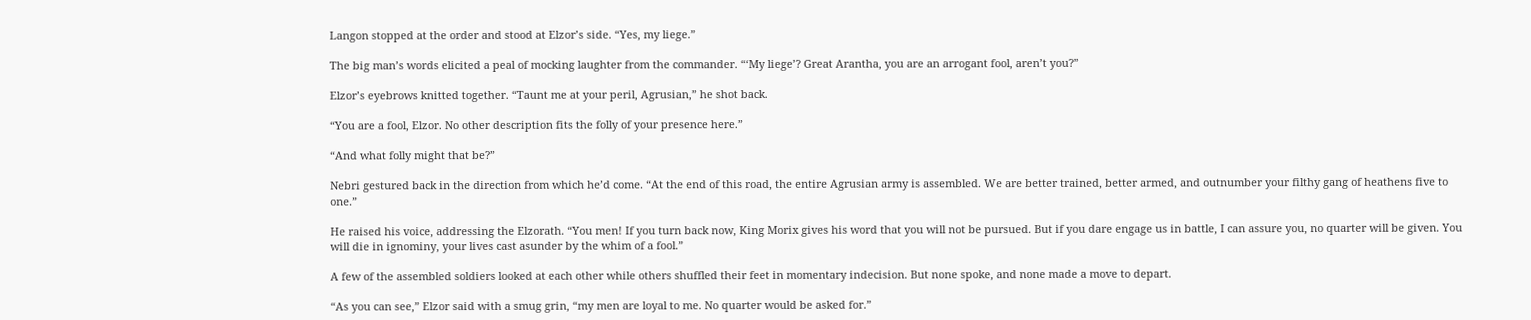Langon stopped at the order and stood at Elzor’s side. “Yes, my liege.”

The big man’s words elicited a peal of mocking laughter from the commander. “‘My liege’? Great Arantha, you are an arrogant fool, aren’t you?”

Elzor’s eyebrows knitted together. “Taunt me at your peril, Agrusian,” he shot back.

“You are a fool, Elzor. No other description fits the folly of your presence here.”

“And what folly might that be?”

Nebri gestured back in the direction from which he’d come. “At the end of this road, the entire Agrusian army is assembled. We are better trained, better armed, and outnumber your filthy gang of heathens five to one.”

He raised his voice, addressing the Elzorath. “You men! If you turn back now, King Morix gives his word that you will not be pursued. But if you dare engage us in battle, I can assure you, no quarter will be given. You will die in ignominy, your lives cast asunder by the whim of a fool.”

A few of the assembled soldiers looked at each other while others shuffled their feet in momentary indecision. But none spoke, and none made a move to depart.

“As you can see,” Elzor said with a smug grin, “my men are loyal to me. No quarter would be asked for.”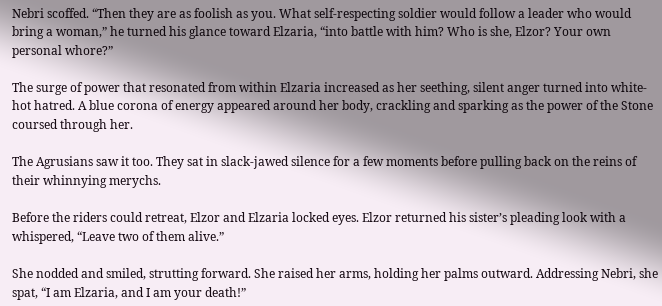Nebri scoffed. “Then they are as foolish as you. What self-respecting soldier would follow a leader who would bring a woman,” he turned his glance toward Elzaria, “into battle with him? Who is she, Elzor? Your own personal whore?”

The surge of power that resonated from within Elzaria increased as her seething, silent anger turned into white-hot hatred. A blue corona of energy appeared around her body, crackling and sparking as the power of the Stone coursed through her.

The Agrusians saw it too. They sat in slack-jawed silence for a few moments before pulling back on the reins of their whinnying merychs.

Before the riders could retreat, Elzor and Elzaria locked eyes. Elzor returned his sister’s pleading look with a whispered, “Leave two of them alive.”

She nodded and smiled, strutting forward. She raised her arms, holding her palms outward. Addressing Nebri, she spat, “I am Elzaria, and I am your death!”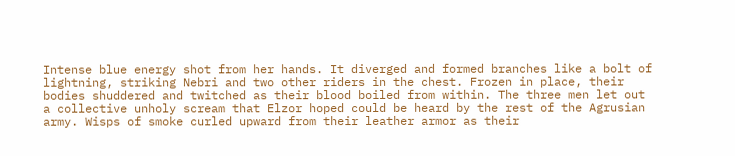Intense blue energy shot from her hands. It diverged and formed branches like a bolt of lightning, striking Nebri and two other riders in the chest. Frozen in place, their bodies shuddered and twitched as their blood boiled from within. The three men let out a collective unholy scream that Elzor hoped could be heard by the rest of the Agrusian army. Wisps of smoke curled upward from their leather armor as their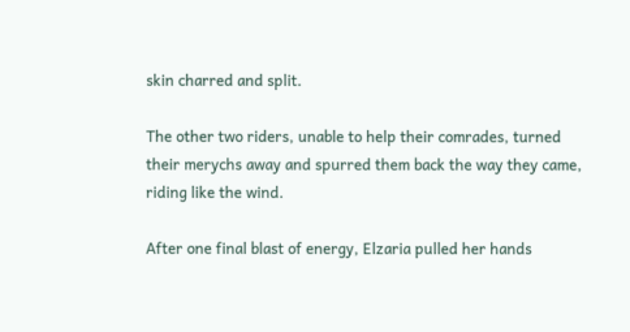skin charred and split.

The other two riders, unable to help their comrades, turned their merychs away and spurred them back the way they came, riding like the wind.

After one final blast of energy, Elzaria pulled her hands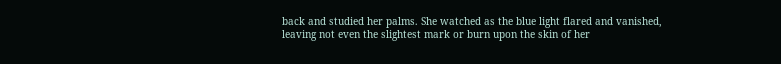back and studied her palms. She watched as the blue light flared and vanished, leaving not even the slightest mark or burn upon the skin of her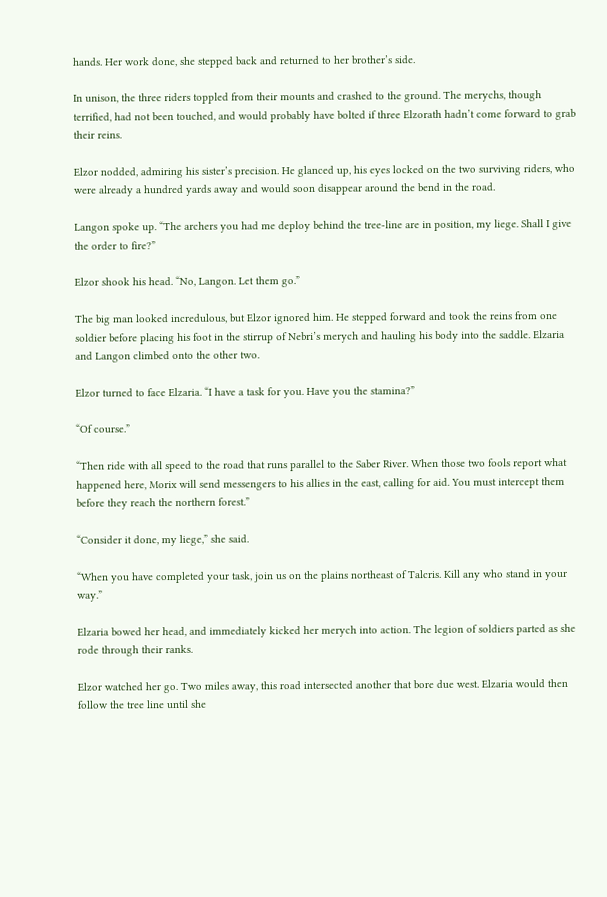hands. Her work done, she stepped back and returned to her brother’s side.

In unison, the three riders toppled from their mounts and crashed to the ground. The merychs, though terrified, had not been touched, and would probably have bolted if three Elzorath hadn’t come forward to grab their reins.

Elzor nodded, admiring his sister’s precision. He glanced up, his eyes locked on the two surviving riders, who were already a hundred yards away and would soon disappear around the bend in the road.

Langon spoke up. “The archers you had me deploy behind the tree-line are in position, my liege. Shall I give the order to fire?”

Elzor shook his head. “No, Langon. Let them go.”

The big man looked incredulous, but Elzor ignored him. He stepped forward and took the reins from one soldier before placing his foot in the stirrup of Nebri’s merych and hauling his body into the saddle. Elzaria and Langon climbed onto the other two.

Elzor turned to face Elzaria. “I have a task for you. Have you the stamina?”

“Of course.”

“Then ride with all speed to the road that runs parallel to the Saber River. When those two fools report what happened here, Morix will send messengers to his allies in the east, calling for aid. You must intercept them before they reach the northern forest.”

“Consider it done, my liege,” she said.

“When you have completed your task, join us on the plains northeast of Talcris. Kill any who stand in your way.”

Elzaria bowed her head, and immediately kicked her merych into action. The legion of soldiers parted as she rode through their ranks.

Elzor watched her go. Two miles away, this road intersected another that bore due west. Elzaria would then follow the tree line until she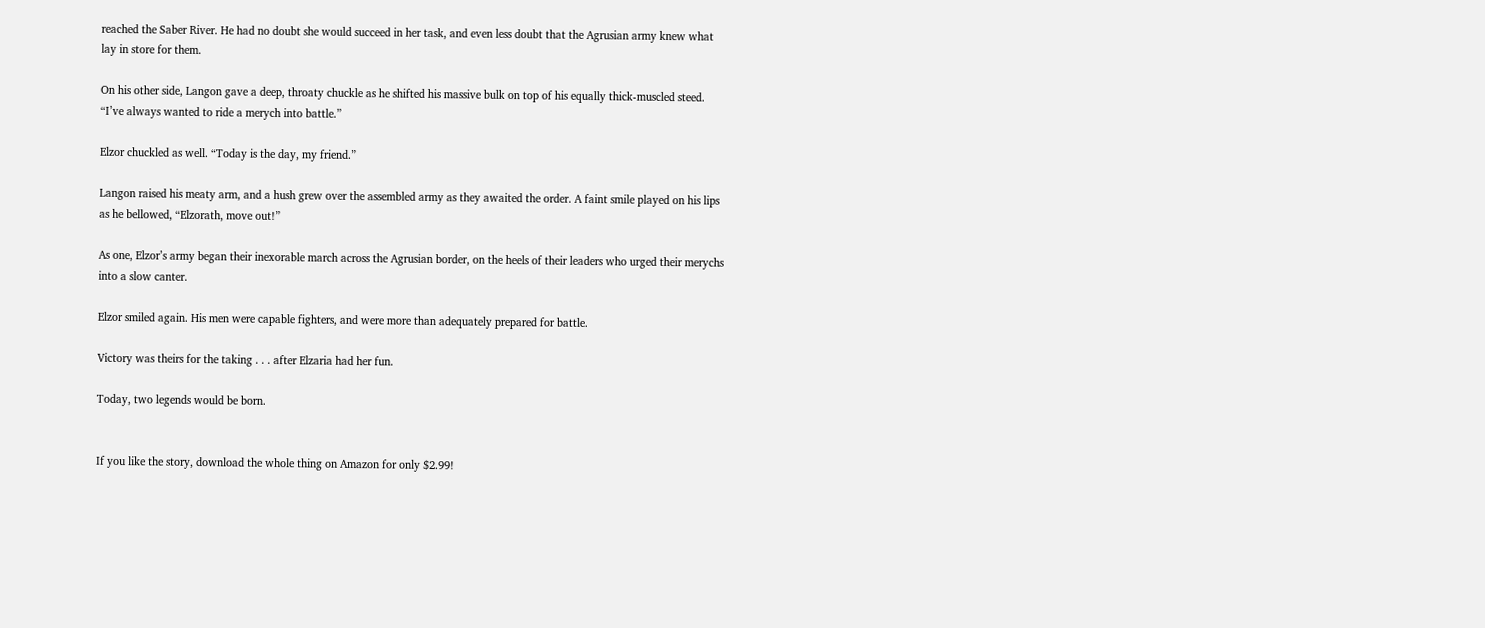reached the Saber River. He had no doubt she would succeed in her task, and even less doubt that the Agrusian army knew what lay in store for them.

On his other side, Langon gave a deep, throaty chuckle as he shifted his massive bulk on top of his equally thick-muscled steed. “I’ve always wanted to ride a merych into battle.”

Elzor chuckled as well. “Today is the day, my friend.”

Langon raised his meaty arm, and a hush grew over the assembled army as they awaited the order. A faint smile played on his lips as he bellowed, “Elzorath, move out!”

As one, Elzor’s army began their inexorable march across the Agrusian border, on the heels of their leaders who urged their merychs into a slow canter.

Elzor smiled again. His men were capable fighters, and were more than adequately prepared for battle.

Victory was theirs for the taking . . . after Elzaria had her fun.

Today, two legends would be born.


If you like the story, download the whole thing on Amazon for only $2.99!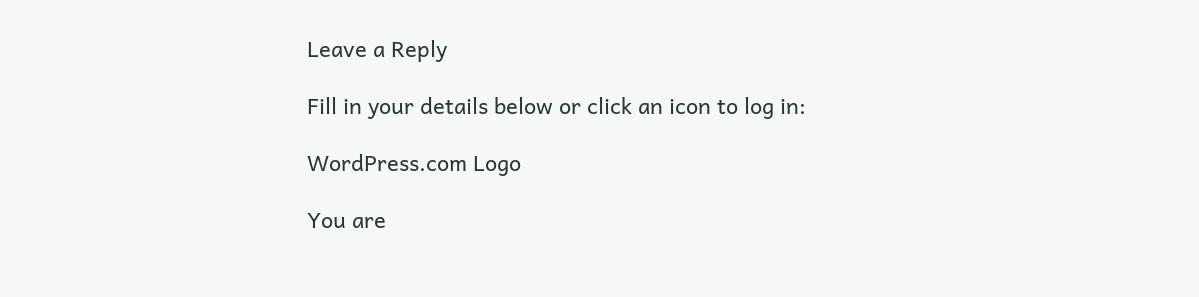Leave a Reply

Fill in your details below or click an icon to log in:

WordPress.com Logo

You are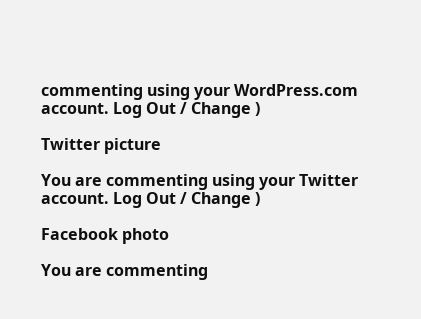commenting using your WordPress.com account. Log Out / Change )

Twitter picture

You are commenting using your Twitter account. Log Out / Change )

Facebook photo

You are commenting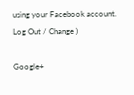using your Facebook account. Log Out / Change )

Google+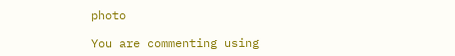photo

You are commenting using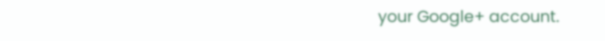your Google+ account.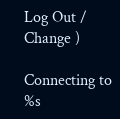Log Out / Change )

Connecting to %s